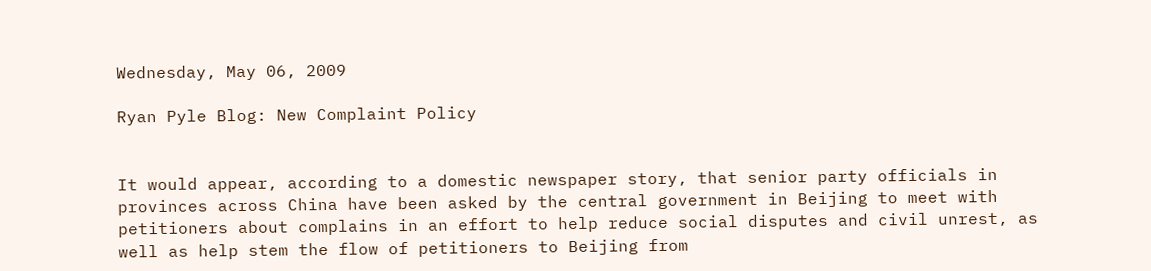Wednesday, May 06, 2009

Ryan Pyle Blog: New Complaint Policy


It would appear, according to a domestic newspaper story, that senior party officials in provinces across China have been asked by the central government in Beijing to meet with petitioners about complains in an effort to help reduce social disputes and civil unrest, as well as help stem the flow of petitioners to Beijing from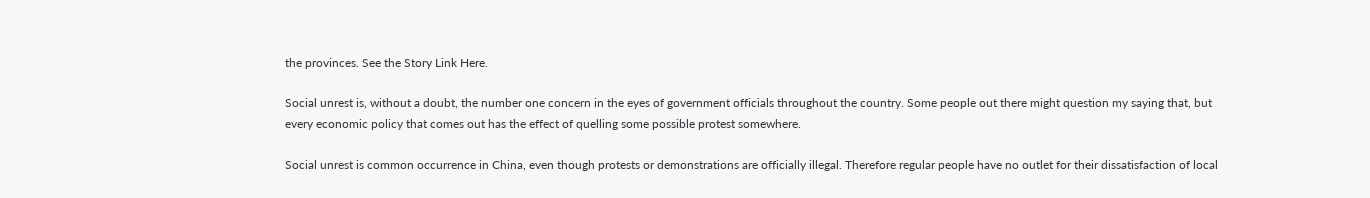the provinces. See the Story Link Here.

Social unrest is, without a doubt, the number one concern in the eyes of government officials throughout the country. Some people out there might question my saying that, but every economic policy that comes out has the effect of quelling some possible protest somewhere.

Social unrest is common occurrence in China, even though protests or demonstrations are officially illegal. Therefore regular people have no outlet for their dissatisfaction of local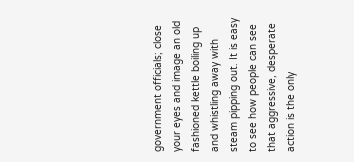government officials; close your eyes and image an old fashioned kettle boiling up and whistling away with steam pipping out. It is easy to see how people can see that aggressive, desperate action is the only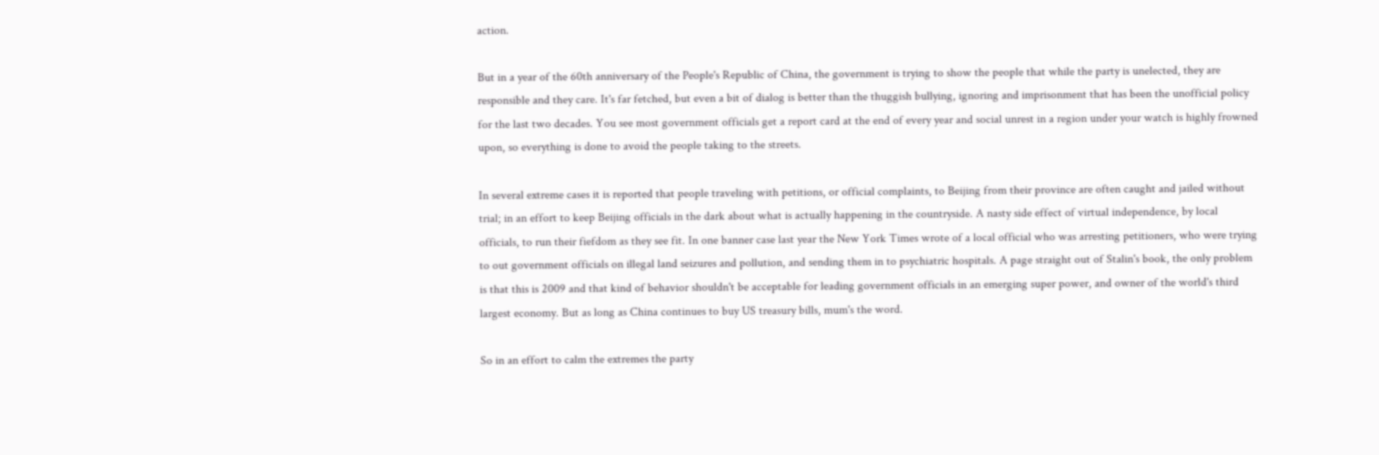action.

But in a year of the 60th anniversary of the People's Republic of China, the government is trying to show the people that while the party is unelected, they are responsible and they care. It's far fetched, but even a bit of dialog is better than the thuggish bullying, ignoring and imprisonment that has been the unofficial policy for the last two decades. You see most government officials get a report card at the end of every year and social unrest in a region under your watch is highly frowned upon, so everything is done to avoid the people taking to the streets.

In several extreme cases it is reported that people traveling with petitions, or official complaints, to Beijing from their province are often caught and jailed without trial; in an effort to keep Beijing officials in the dark about what is actually happening in the countryside. A nasty side effect of virtual independence, by local officials, to run their fiefdom as they see fit. In one banner case last year the New York Times wrote of a local official who was arresting petitioners, who were trying to out government officials on illegal land seizures and pollution, and sending them in to psychiatric hospitals. A page straight out of Stalin's book, the only problem is that this is 2009 and that kind of behavior shouldn't be acceptable for leading government officials in an emerging super power, and owner of the world's third largest economy. But as long as China continues to buy US treasury bills, mum's the word.

So in an effort to calm the extremes the party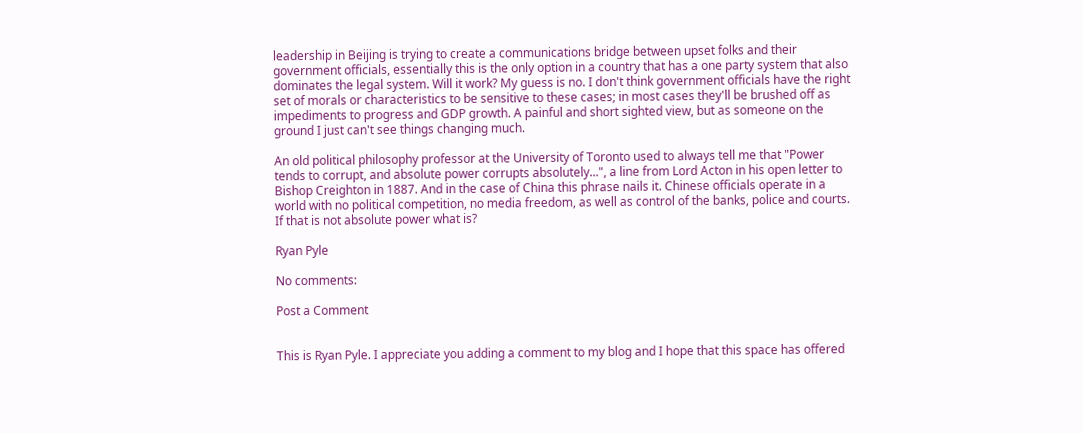leadership in Beijing is trying to create a communications bridge between upset folks and their government officials, essentially this is the only option in a country that has a one party system that also dominates the legal system. Will it work? My guess is no. I don't think government officials have the right set of morals or characteristics to be sensitive to these cases; in most cases they'll be brushed off as impediments to progress and GDP growth. A painful and short sighted view, but as someone on the ground I just can't see things changing much.

An old political philosophy professor at the University of Toronto used to always tell me that "Power tends to corrupt, and absolute power corrupts absolutely...", a line from Lord Acton in his open letter to Bishop Creighton in 1887. And in the case of China this phrase nails it. Chinese officials operate in a world with no political competition, no media freedom, as well as control of the banks, police and courts. If that is not absolute power what is?

Ryan Pyle

No comments:

Post a Comment


This is Ryan Pyle. I appreciate you adding a comment to my blog and I hope that this space has offered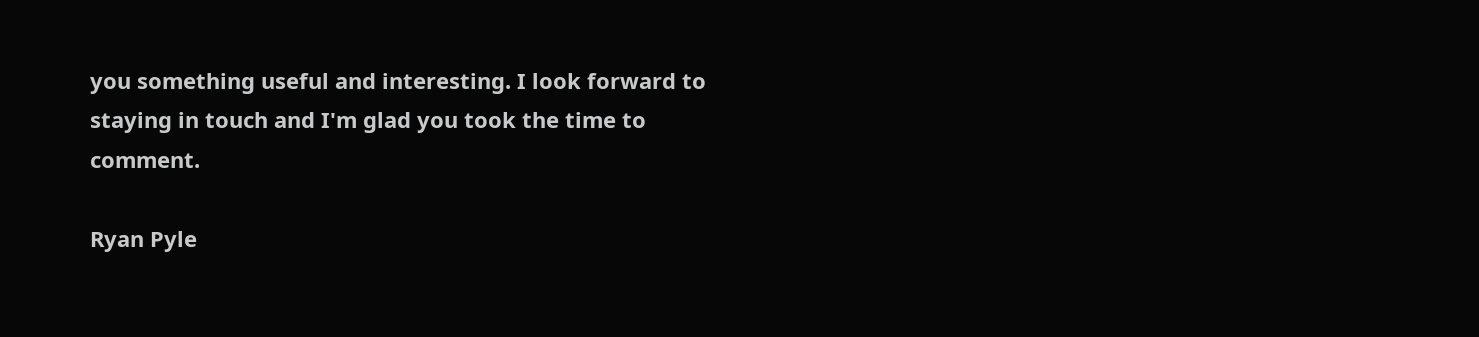you something useful and interesting. I look forward to staying in touch and I'm glad you took the time to comment.

Ryan Pyle